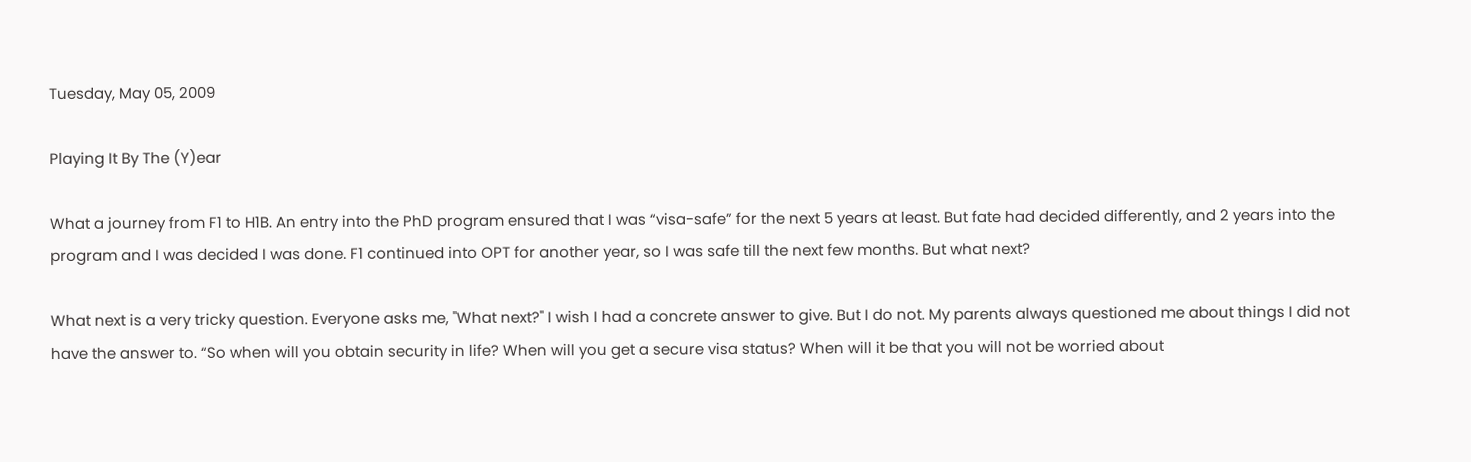Tuesday, May 05, 2009

Playing It By The (Y)ear

What a journey from F1 to H1B. An entry into the PhD program ensured that I was “visa-safe” for the next 5 years at least. But fate had decided differently, and 2 years into the program and I was decided I was done. F1 continued into OPT for another year, so I was safe till the next few months. But what next?

What next is a very tricky question. Everyone asks me, "What next?" I wish I had a concrete answer to give. But I do not. My parents always questioned me about things I did not have the answer to. “So when will you obtain security in life? When will you get a secure visa status? When will it be that you will not be worried about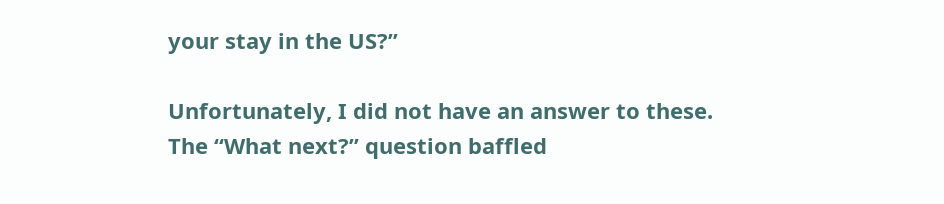your stay in the US?”

Unfortunately, I did not have an answer to these. The “What next?” question baffled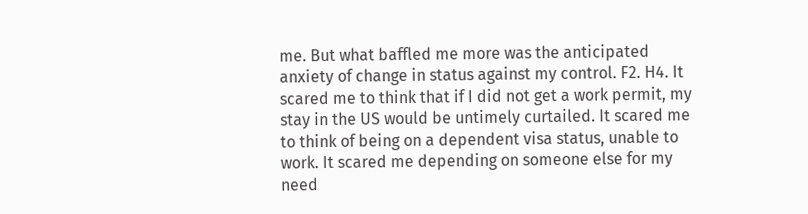me. But what baffled me more was the anticipated anxiety of change in status against my control. F2. H4. It scared me to think that if I did not get a work permit, my stay in the US would be untimely curtailed. It scared me to think of being on a dependent visa status, unable to work. It scared me depending on someone else for my need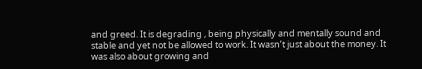and greed. It is degrading , being physically and mentally sound and stable and yet not be allowed to work. It wasn’t just about the money. It was also about growing and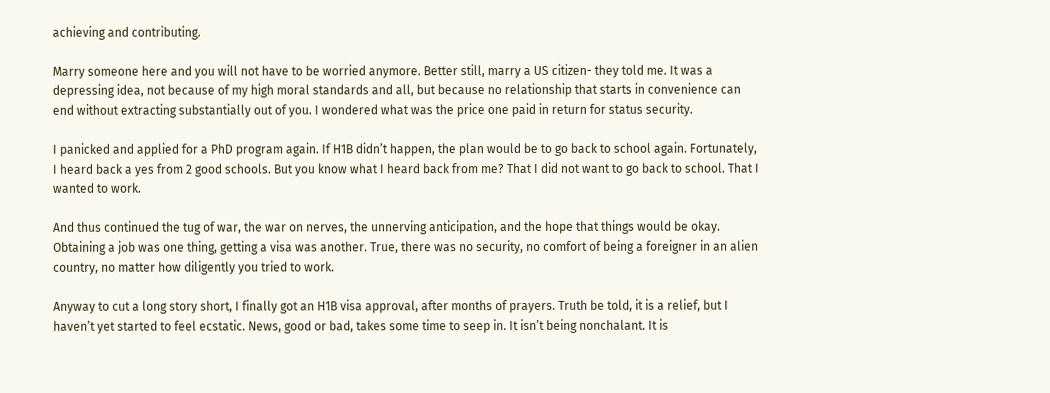achieving and contributing.

Marry someone here and you will not have to be worried anymore. Better still, marry a US citizen- they told me. It was a depressing idea, not because of my high moral standards and all, but because no relationship that starts in convenience can end without extracting substantially out of you. I wondered what was the price one paid in return for status security.

I panicked and applied for a PhD program again. If H1B didn’t happen, the plan would be to go back to school again. Fortunately, I heard back a yes from 2 good schools. But you know what I heard back from me? That I did not want to go back to school. That I wanted to work.

And thus continued the tug of war, the war on nerves, the unnerving anticipation, and the hope that things would be okay. Obtaining a job was one thing, getting a visa was another. True, there was no security, no comfort of being a foreigner in an alien country, no matter how diligently you tried to work.

Anyway to cut a long story short, I finally got an H1B visa approval, after months of prayers. Truth be told, it is a relief, but I haven’t yet started to feel ecstatic. News, good or bad, takes some time to seep in. It isn’t being nonchalant. It is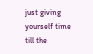just giving yourself time till the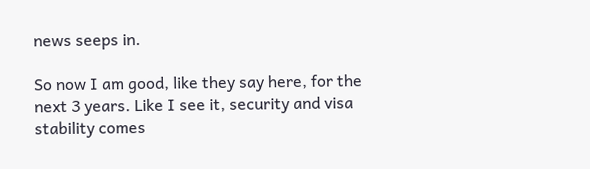news seeps in.

So now I am good, like they say here, for the next 3 years. Like I see it, security and visa stability comes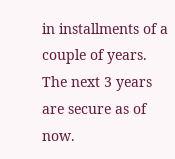in installments of a couple of years. The next 3 years are secure as of now.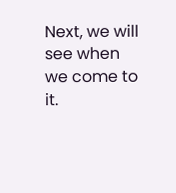Next, we will see when we come to it.